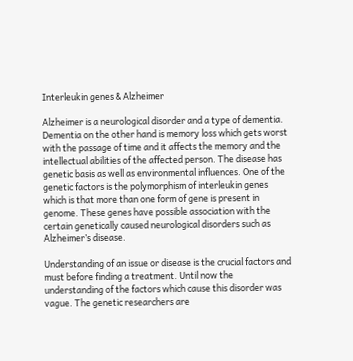Interleukin genes & Alzheimer

Alzheimer is a neurological disorder and a type of dementia. Dementia on the other hand is memory loss which gets worst with the passage of time and it affects the memory and the intellectual abilities of the affected person. The disease has genetic basis as well as environmental influences. One of the genetic factors is the polymorphism of interleukin genes which is that more than one form of gene is present in genome. These genes have possible association with the  certain genetically caused neurological disorders such as Alzheimer’s disease.

Understanding of an issue or disease is the crucial factors and must before finding a treatment. Until now the understanding of the factors which cause this disorder was vague. The genetic researchers are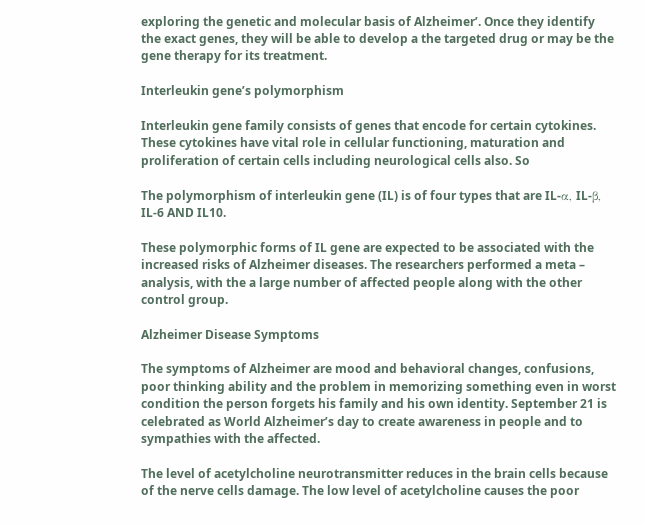exploring the genetic and molecular basis of Alzheimer’. Once they identify the exact genes, they will be able to develop a the targeted drug or may be the  gene therapy for its treatment.

Interleukin gene’s polymorphism

Interleukin gene family consists of genes that encode for certain cytokines. These cytokines have vital role in cellular functioning, maturation and proliferation of certain cells including neurological cells also. So

The polymorphism of interleukin gene (IL) is of four types that are IL-α, IL-β, IL-6 AND IL10.

These polymorphic forms of IL gene are expected to be associated with the increased risks of Alzheimer diseases. The researchers performed a meta – analysis, with the a large number of affected people along with the other control group.

Alzheimer Disease Symptoms

The symptoms of Alzheimer are mood and behavioral changes, confusions, poor thinking ability and the problem in memorizing something even in worst condition the person forgets his family and his own identity. September 21 is celebrated as World Alzheimer’s day to create awareness in people and to sympathies with the affected.

The level of acetylcholine neurotransmitter reduces in the brain cells because of the nerve cells damage. The low level of acetylcholine causes the poor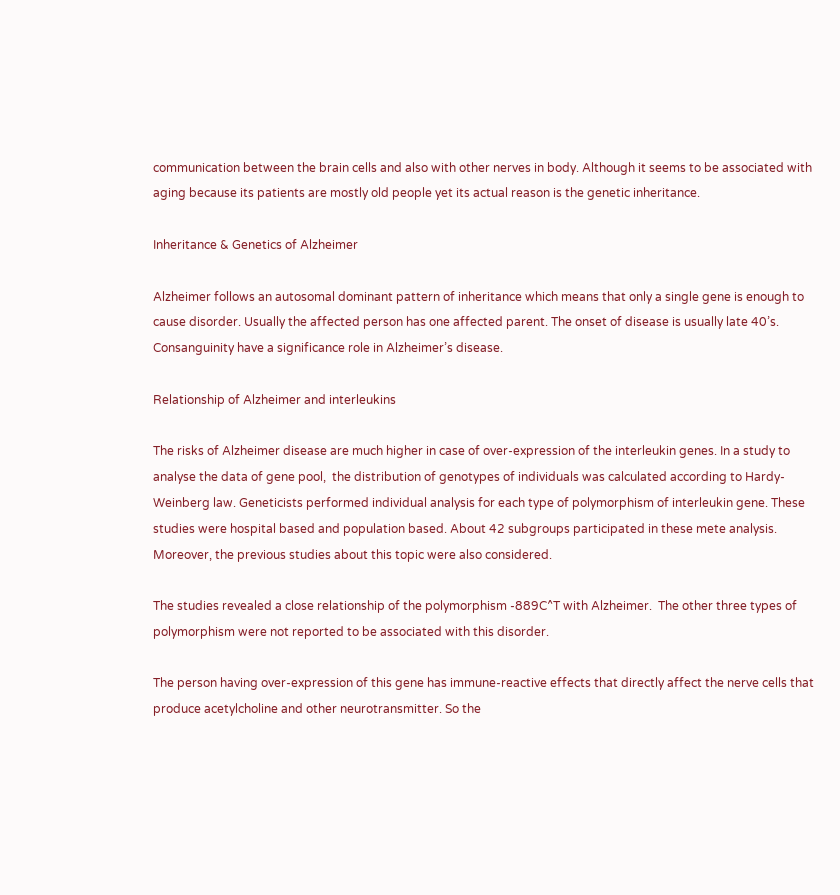communication between the brain cells and also with other nerves in body. Although it seems to be associated with aging because its patients are mostly old people yet its actual reason is the genetic inheritance.

Inheritance & Genetics of Alzheimer

Alzheimer follows an autosomal dominant pattern of inheritance which means that only a single gene is enough to cause disorder. Usually the affected person has one affected parent. The onset of disease is usually late 40’s. Consanguinity have a significance role in Alzheimer’s disease.

Relationship of Alzheimer and interleukins

The risks of Alzheimer disease are much higher in case of over-expression of the interleukin genes. In a study to analyse the data of gene pool,  the distribution of genotypes of individuals was calculated according to Hardy-Weinberg law. Geneticists performed individual analysis for each type of polymorphism of interleukin gene. These studies were hospital based and population based. About 42 subgroups participated in these mete analysis. Moreover, the previous studies about this topic were also considered.

The studies revealed a close relationship of the polymorphism -889C^T with Alzheimer.  The other three types of polymorphism were not reported to be associated with this disorder.

The person having over-expression of this gene has immune-reactive effects that directly affect the nerve cells that produce acetylcholine and other neurotransmitter. So the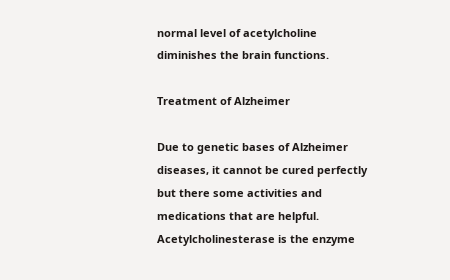normal level of acetylcholine diminishes the brain functions.

Treatment of Alzheimer

Due to genetic bases of Alzheimer diseases, it cannot be cured perfectly but there some activities and medications that are helpful. Acetylcholinesterase is the enzyme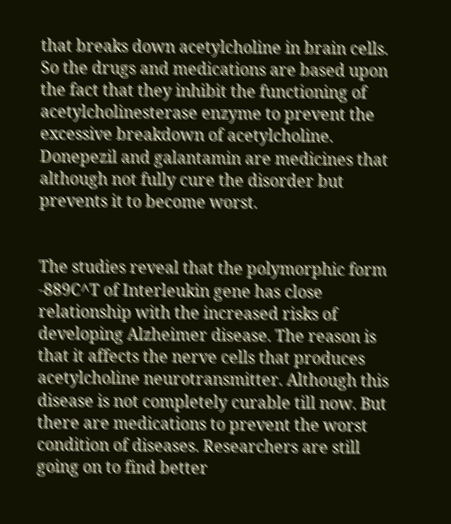that breaks down acetylcholine in brain cells. So the drugs and medications are based upon the fact that they inhibit the functioning of acetylcholinesterase enzyme to prevent the excessive breakdown of acetylcholine. Donepezil and galantamin are medicines that although not fully cure the disorder but prevents it to become worst.


The studies reveal that the polymorphic form -889C^T of Interleukin gene has close relationship with the increased risks of developing Alzheimer disease. The reason is that it affects the nerve cells that produces acetylcholine neurotransmitter. Although this disease is not completely curable till now. But there are medications to prevent the worst condition of diseases. Researchers are still going on to find better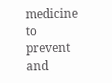medicine to prevent and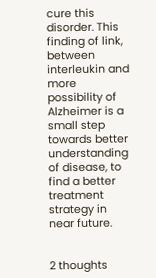cure this disorder. This finding of link, between interleukin and more possibility of Alzheimer is a small step towards better understanding of disease, to find a better treatment strategy in near future.


2 thoughts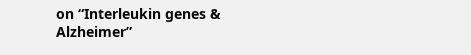on “Interleukin genes & Alzheimer”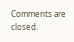Comments are closed.